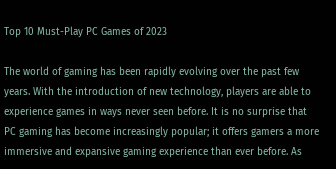Top 10 Must-Play PC Games of 2023

The world of gaming has been rapidly evolving over the past few years. With the introduction of new technology, players are able to experience games in ways never seen before. It is no surprise that PC gaming has become increasingly popular; it offers gamers a more immersive and expansive gaming experience than ever before. As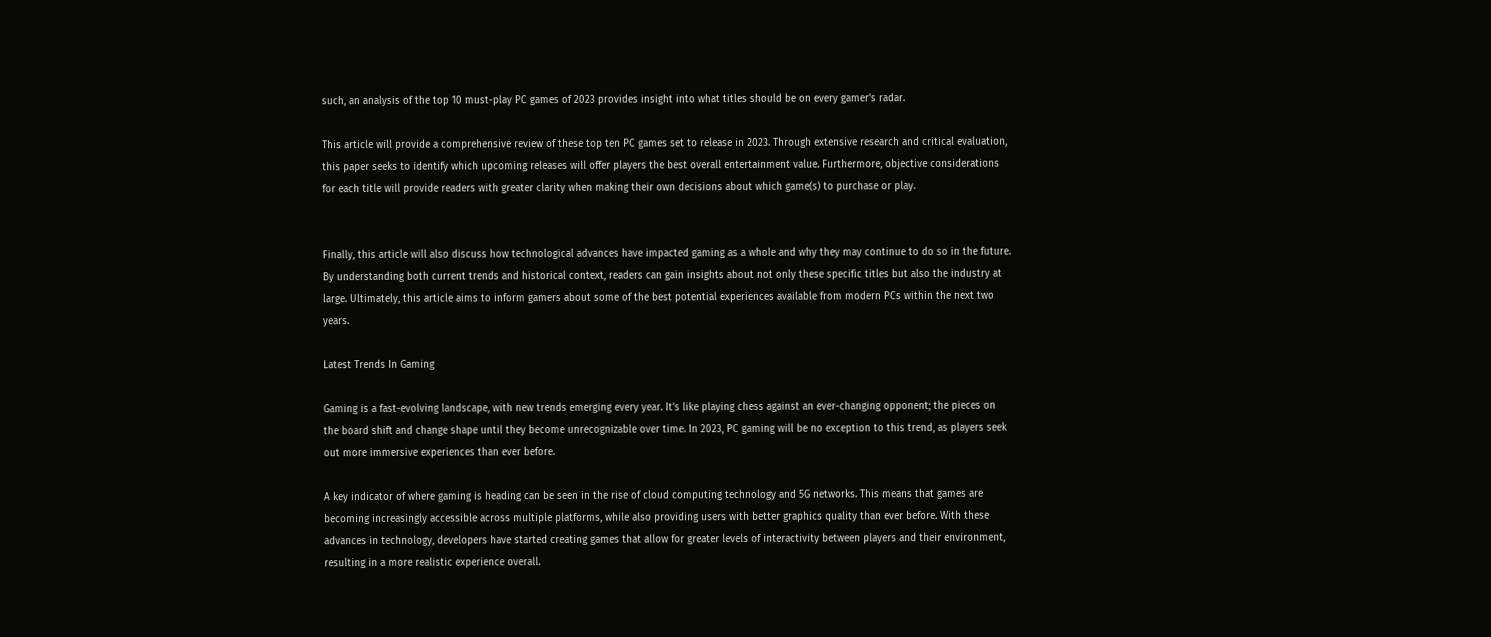such, an analysis of the top 10 must-play PC games of 2023 provides insight into what titles should be on every gamer’s radar.

This article will provide a comprehensive review of these top ten PC games set to release in 2023. Through extensive research and critical evaluation, this paper seeks to identify which upcoming releases will offer players the best overall entertainment value. Furthermore, objective considerations for each title will provide readers with greater clarity when making their own decisions about which game(s) to purchase or play.


Finally, this article will also discuss how technological advances have impacted gaming as a whole and why they may continue to do so in the future. By understanding both current trends and historical context, readers can gain insights about not only these specific titles but also the industry at large. Ultimately, this article aims to inform gamers about some of the best potential experiences available from modern PCs within the next two years.

Latest Trends In Gaming

Gaming is a fast-evolving landscape, with new trends emerging every year. It’s like playing chess against an ever-changing opponent; the pieces on the board shift and change shape until they become unrecognizable over time. In 2023, PC gaming will be no exception to this trend, as players seek out more immersive experiences than ever before.

A key indicator of where gaming is heading can be seen in the rise of cloud computing technology and 5G networks. This means that games are becoming increasingly accessible across multiple platforms, while also providing users with better graphics quality than ever before. With these advances in technology, developers have started creating games that allow for greater levels of interactivity between players and their environment, resulting in a more realistic experience overall.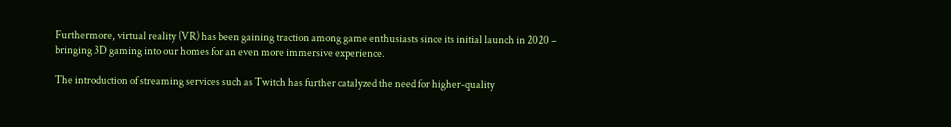Furthermore, virtual reality (VR) has been gaining traction among game enthusiasts since its initial launch in 2020 – bringing 3D gaming into our homes for an even more immersive experience.

The introduction of streaming services such as Twitch has further catalyzed the need for higher-quality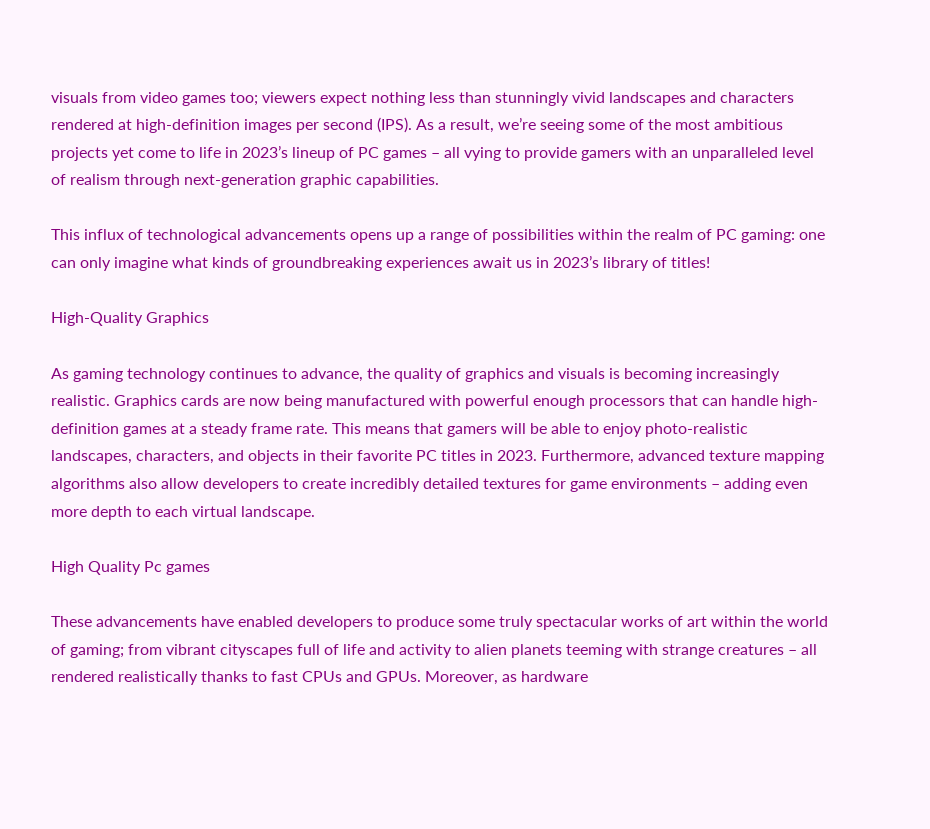visuals from video games too; viewers expect nothing less than stunningly vivid landscapes and characters rendered at high-definition images per second (IPS). As a result, we’re seeing some of the most ambitious projects yet come to life in 2023’s lineup of PC games – all vying to provide gamers with an unparalleled level of realism through next-generation graphic capabilities.

This influx of technological advancements opens up a range of possibilities within the realm of PC gaming: one can only imagine what kinds of groundbreaking experiences await us in 2023’s library of titles!

High-Quality Graphics

As gaming technology continues to advance, the quality of graphics and visuals is becoming increasingly realistic. Graphics cards are now being manufactured with powerful enough processors that can handle high-definition games at a steady frame rate. This means that gamers will be able to enjoy photo-realistic landscapes, characters, and objects in their favorite PC titles in 2023. Furthermore, advanced texture mapping algorithms also allow developers to create incredibly detailed textures for game environments – adding even more depth to each virtual landscape.

High Quality Pc games

These advancements have enabled developers to produce some truly spectacular works of art within the world of gaming; from vibrant cityscapes full of life and activity to alien planets teeming with strange creatures – all rendered realistically thanks to fast CPUs and GPUs. Moreover, as hardware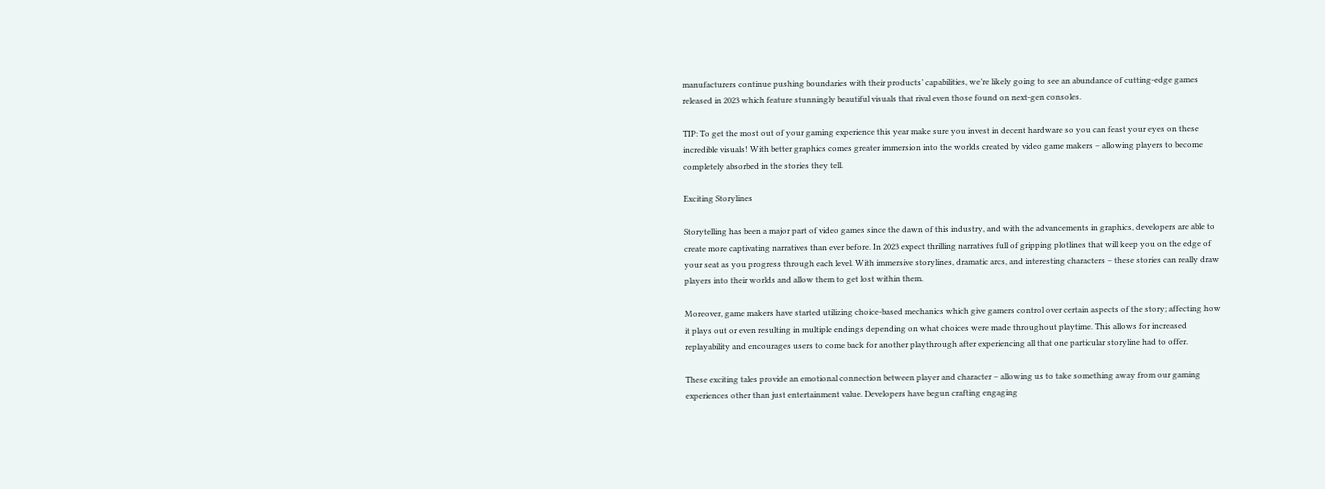manufacturers continue pushing boundaries with their products’ capabilities, we’re likely going to see an abundance of cutting-edge games released in 2023 which feature stunningly beautiful visuals that rival even those found on next-gen consoles.

TIP: To get the most out of your gaming experience this year make sure you invest in decent hardware so you can feast your eyes on these incredible visuals! With better graphics comes greater immersion into the worlds created by video game makers – allowing players to become completely absorbed in the stories they tell.

Exciting Storylines

Storytelling has been a major part of video games since the dawn of this industry, and with the advancements in graphics, developers are able to create more captivating narratives than ever before. In 2023 expect thrilling narratives full of gripping plotlines that will keep you on the edge of your seat as you progress through each level. With immersive storylines, dramatic arcs, and interesting characters – these stories can really draw players into their worlds and allow them to get lost within them.

Moreover, game makers have started utilizing choice-based mechanics which give gamers control over certain aspects of the story; affecting how it plays out or even resulting in multiple endings depending on what choices were made throughout playtime. This allows for increased replayability and encourages users to come back for another playthrough after experiencing all that one particular storyline had to offer.

These exciting tales provide an emotional connection between player and character – allowing us to take something away from our gaming experiences other than just entertainment value. Developers have begun crafting engaging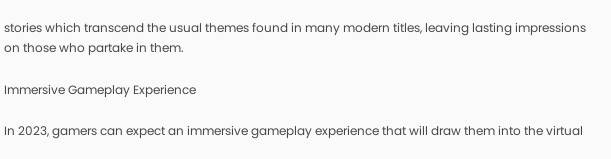stories which transcend the usual themes found in many modern titles, leaving lasting impressions on those who partake in them.

Immersive Gameplay Experience

In 2023, gamers can expect an immersive gameplay experience that will draw them into the virtual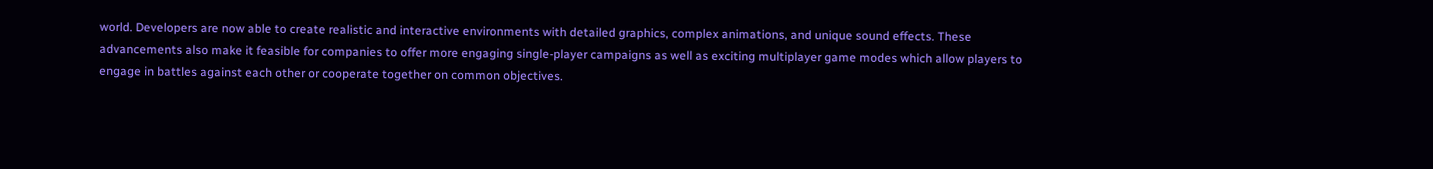world. Developers are now able to create realistic and interactive environments with detailed graphics, complex animations, and unique sound effects. These advancements also make it feasible for companies to offer more engaging single-player campaigns as well as exciting multiplayer game modes which allow players to engage in battles against each other or cooperate together on common objectives.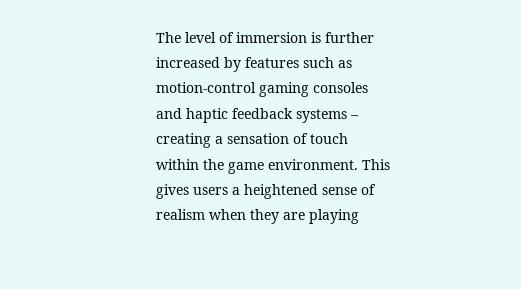The level of immersion is further increased by features such as motion-control gaming consoles and haptic feedback systems – creating a sensation of touch within the game environment. This gives users a heightened sense of realism when they are playing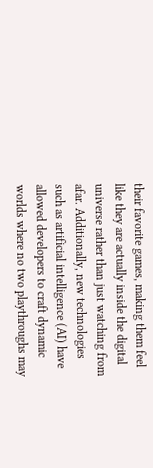their favorite games, making them feel like they are actually inside the digital universe rather than just watching from afar. Additionally, new technologies such as artificial intelligence (AI) have allowed developers to craft dynamic worlds where no two playthroughs may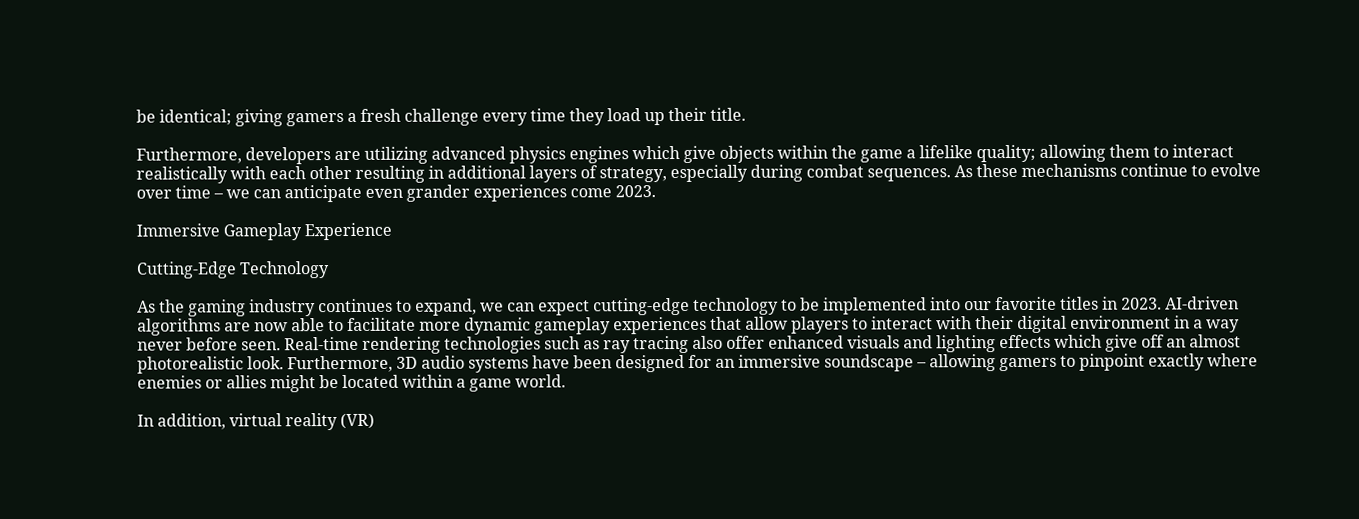be identical; giving gamers a fresh challenge every time they load up their title.

Furthermore, developers are utilizing advanced physics engines which give objects within the game a lifelike quality; allowing them to interact realistically with each other resulting in additional layers of strategy, especially during combat sequences. As these mechanisms continue to evolve over time – we can anticipate even grander experiences come 2023.

Immersive Gameplay Experience

Cutting-Edge Technology

As the gaming industry continues to expand, we can expect cutting-edge technology to be implemented into our favorite titles in 2023. AI-driven algorithms are now able to facilitate more dynamic gameplay experiences that allow players to interact with their digital environment in a way never before seen. Real-time rendering technologies such as ray tracing also offer enhanced visuals and lighting effects which give off an almost photorealistic look. Furthermore, 3D audio systems have been designed for an immersive soundscape – allowing gamers to pinpoint exactly where enemies or allies might be located within a game world.

In addition, virtual reality (VR)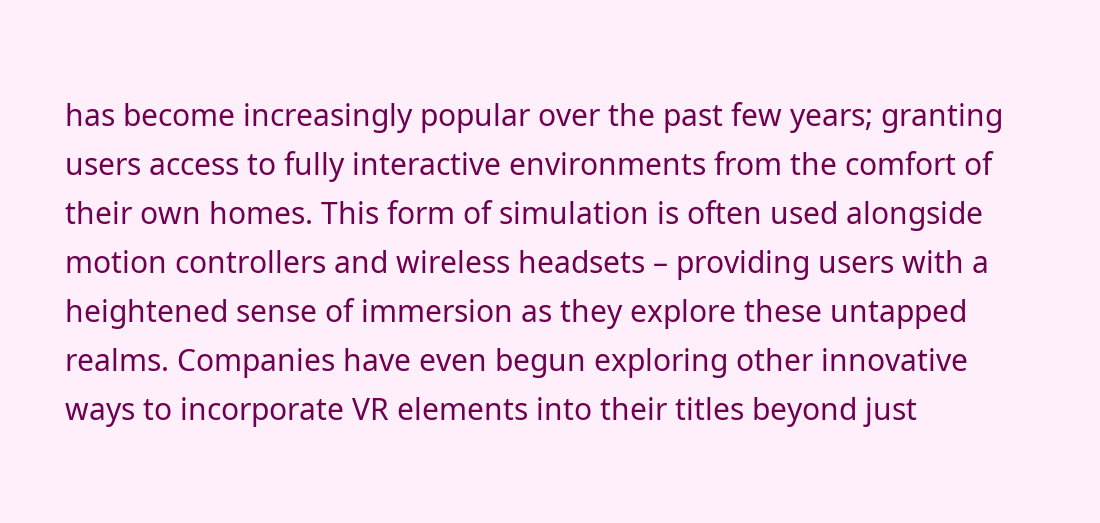has become increasingly popular over the past few years; granting users access to fully interactive environments from the comfort of their own homes. This form of simulation is often used alongside motion controllers and wireless headsets – providing users with a heightened sense of immersion as they explore these untapped realms. Companies have even begun exploring other innovative ways to incorporate VR elements into their titles beyond just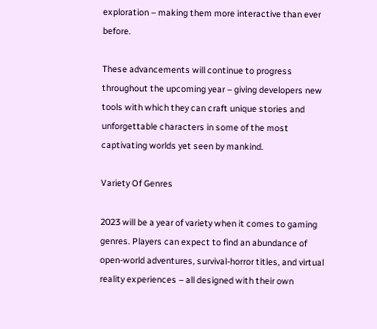exploration – making them more interactive than ever before.

These advancements will continue to progress throughout the upcoming year – giving developers new tools with which they can craft unique stories and unforgettable characters in some of the most captivating worlds yet seen by mankind.

Variety Of Genres

2023 will be a year of variety when it comes to gaming genres. Players can expect to find an abundance of open-world adventures, survival-horror titles, and virtual reality experiences – all designed with their own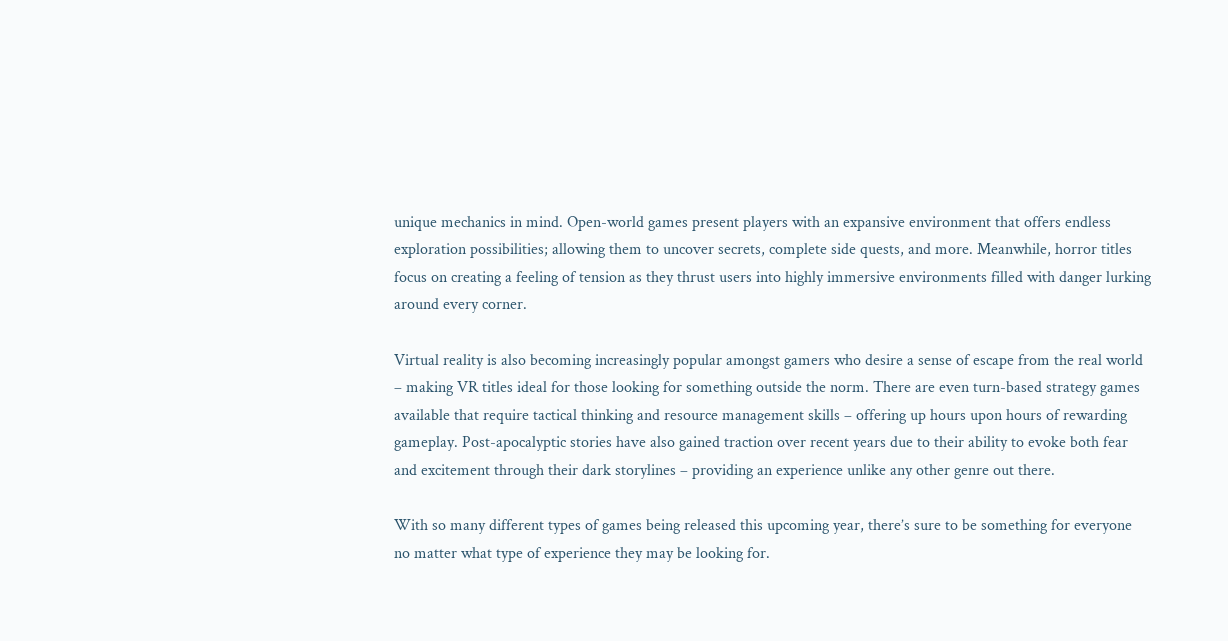unique mechanics in mind. Open-world games present players with an expansive environment that offers endless exploration possibilities; allowing them to uncover secrets, complete side quests, and more. Meanwhile, horror titles focus on creating a feeling of tension as they thrust users into highly immersive environments filled with danger lurking around every corner.

Virtual reality is also becoming increasingly popular amongst gamers who desire a sense of escape from the real world – making VR titles ideal for those looking for something outside the norm. There are even turn-based strategy games available that require tactical thinking and resource management skills – offering up hours upon hours of rewarding gameplay. Post-apocalyptic stories have also gained traction over recent years due to their ability to evoke both fear and excitement through their dark storylines – providing an experience unlike any other genre out there.

With so many different types of games being released this upcoming year, there’s sure to be something for everyone no matter what type of experience they may be looking for.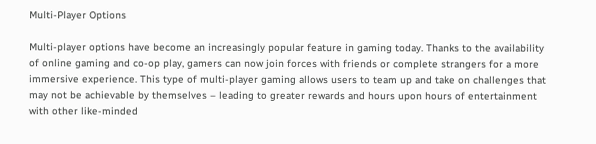Multi-Player Options

Multi-player options have become an increasingly popular feature in gaming today. Thanks to the availability of online gaming and co-op play, gamers can now join forces with friends or complete strangers for a more immersive experience. This type of multi-player gaming allows users to team up and take on challenges that may not be achievable by themselves – leading to greater rewards and hours upon hours of entertainment with other like-minded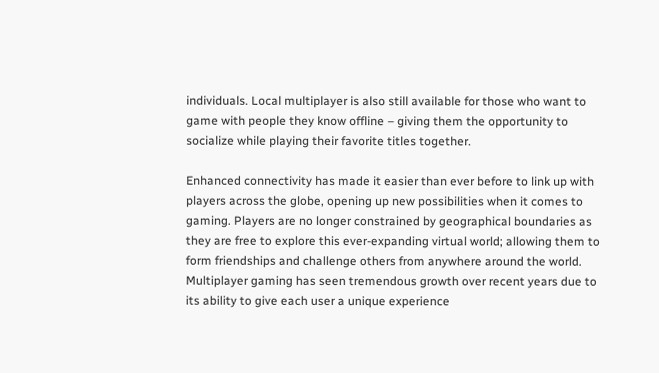individuals. Local multiplayer is also still available for those who want to game with people they know offline – giving them the opportunity to socialize while playing their favorite titles together.

Enhanced connectivity has made it easier than ever before to link up with players across the globe, opening up new possibilities when it comes to gaming. Players are no longer constrained by geographical boundaries as they are free to explore this ever-expanding virtual world; allowing them to form friendships and challenge others from anywhere around the world. Multiplayer gaming has seen tremendous growth over recent years due to its ability to give each user a unique experience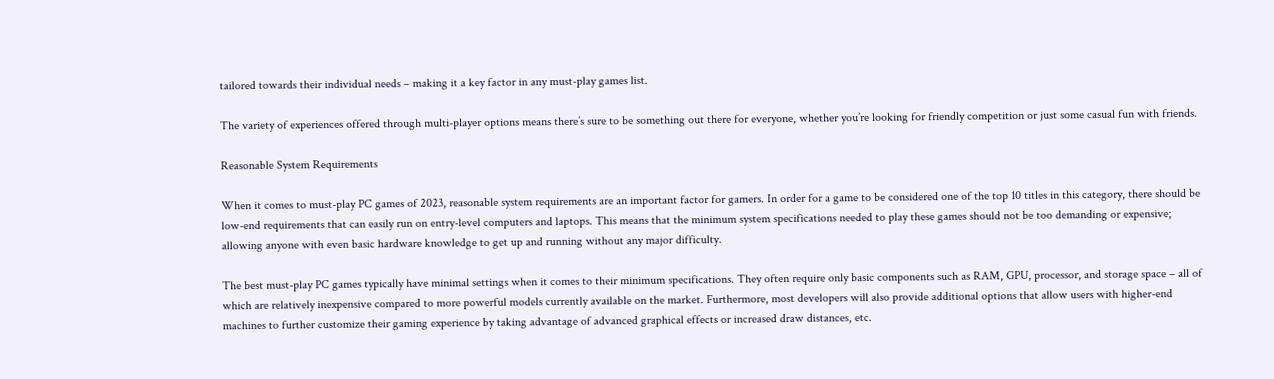tailored towards their individual needs – making it a key factor in any must-play games list.

The variety of experiences offered through multi-player options means there’s sure to be something out there for everyone, whether you’re looking for friendly competition or just some casual fun with friends.

Reasonable System Requirements

When it comes to must-play PC games of 2023, reasonable system requirements are an important factor for gamers. In order for a game to be considered one of the top 10 titles in this category, there should be low-end requirements that can easily run on entry-level computers and laptops. This means that the minimum system specifications needed to play these games should not be too demanding or expensive; allowing anyone with even basic hardware knowledge to get up and running without any major difficulty.

The best must-play PC games typically have minimal settings when it comes to their minimum specifications. They often require only basic components such as RAM, GPU, processor, and storage space – all of which are relatively inexpensive compared to more powerful models currently available on the market. Furthermore, most developers will also provide additional options that allow users with higher-end machines to further customize their gaming experience by taking advantage of advanced graphical effects or increased draw distances, etc.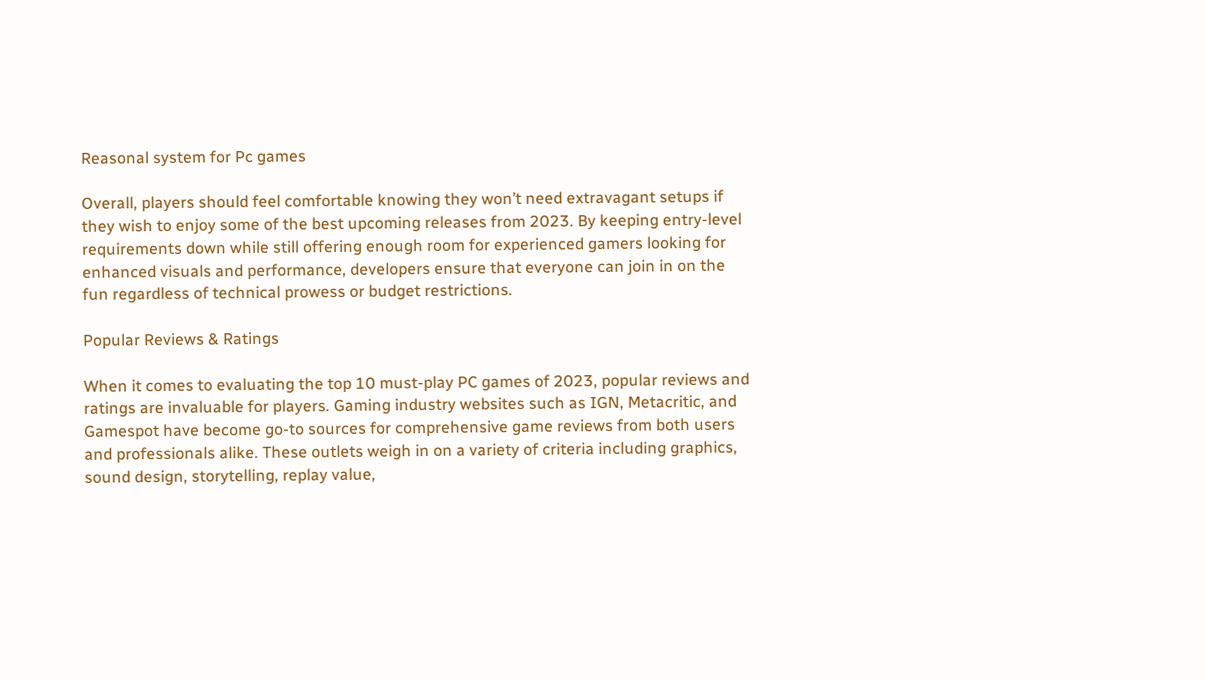Reasonal system for Pc games

Overall, players should feel comfortable knowing they won’t need extravagant setups if they wish to enjoy some of the best upcoming releases from 2023. By keeping entry-level requirements down while still offering enough room for experienced gamers looking for enhanced visuals and performance, developers ensure that everyone can join in on the fun regardless of technical prowess or budget restrictions.

Popular Reviews & Ratings

When it comes to evaluating the top 10 must-play PC games of 2023, popular reviews and ratings are invaluable for players. Gaming industry websites such as IGN, Metacritic, and Gamespot have become go-to sources for comprehensive game reviews from both users and professionals alike. These outlets weigh in on a variety of criteria including graphics, sound design, storytelling, replay value,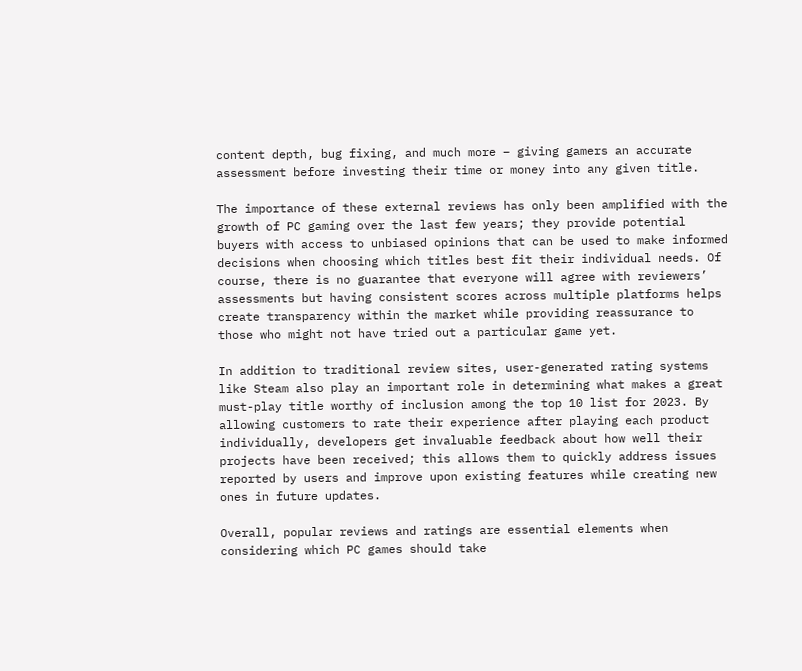content depth, bug fixing, and much more – giving gamers an accurate assessment before investing their time or money into any given title.

The importance of these external reviews has only been amplified with the growth of PC gaming over the last few years; they provide potential buyers with access to unbiased opinions that can be used to make informed decisions when choosing which titles best fit their individual needs. Of course, there is no guarantee that everyone will agree with reviewers’ assessments but having consistent scores across multiple platforms helps create transparency within the market while providing reassurance to those who might not have tried out a particular game yet.

In addition to traditional review sites, user-generated rating systems like Steam also play an important role in determining what makes a great must-play title worthy of inclusion among the top 10 list for 2023. By allowing customers to rate their experience after playing each product individually, developers get invaluable feedback about how well their projects have been received; this allows them to quickly address issues reported by users and improve upon existing features while creating new ones in future updates.

Overall, popular reviews and ratings are essential elements when considering which PC games should take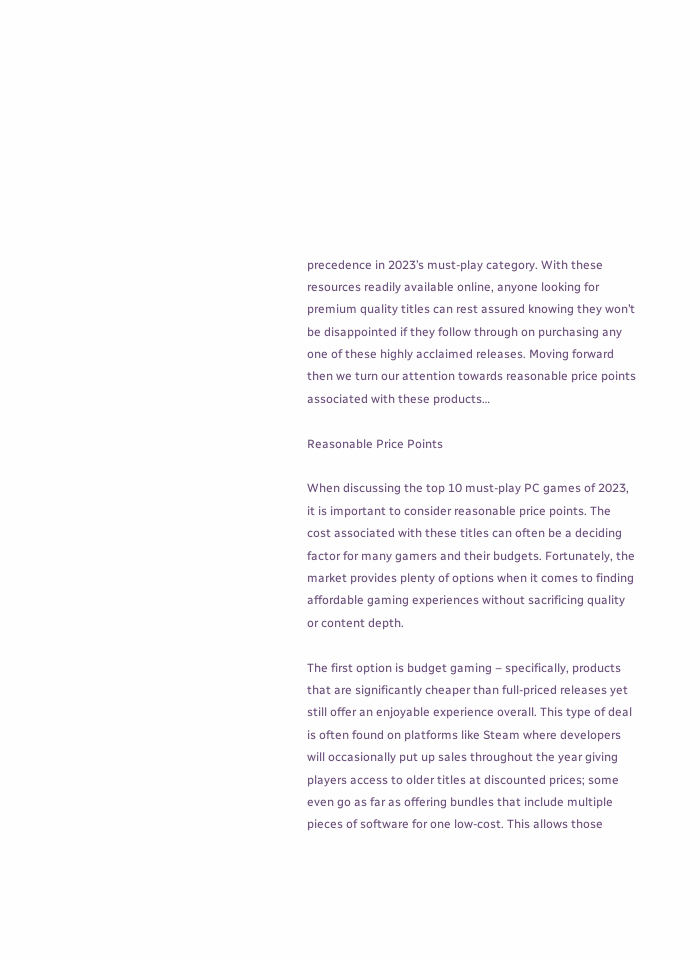precedence in 2023’s must-play category. With these resources readily available online, anyone looking for premium quality titles can rest assured knowing they won’t be disappointed if they follow through on purchasing any one of these highly acclaimed releases. Moving forward then we turn our attention towards reasonable price points associated with these products…

Reasonable Price Points

When discussing the top 10 must-play PC games of 2023, it is important to consider reasonable price points. The cost associated with these titles can often be a deciding factor for many gamers and their budgets. Fortunately, the market provides plenty of options when it comes to finding affordable gaming experiences without sacrificing quality or content depth.

The first option is budget gaming – specifically, products that are significantly cheaper than full-priced releases yet still offer an enjoyable experience overall. This type of deal is often found on platforms like Steam where developers will occasionally put up sales throughout the year giving players access to older titles at discounted prices; some even go as far as offering bundles that include multiple pieces of software for one low-cost. This allows those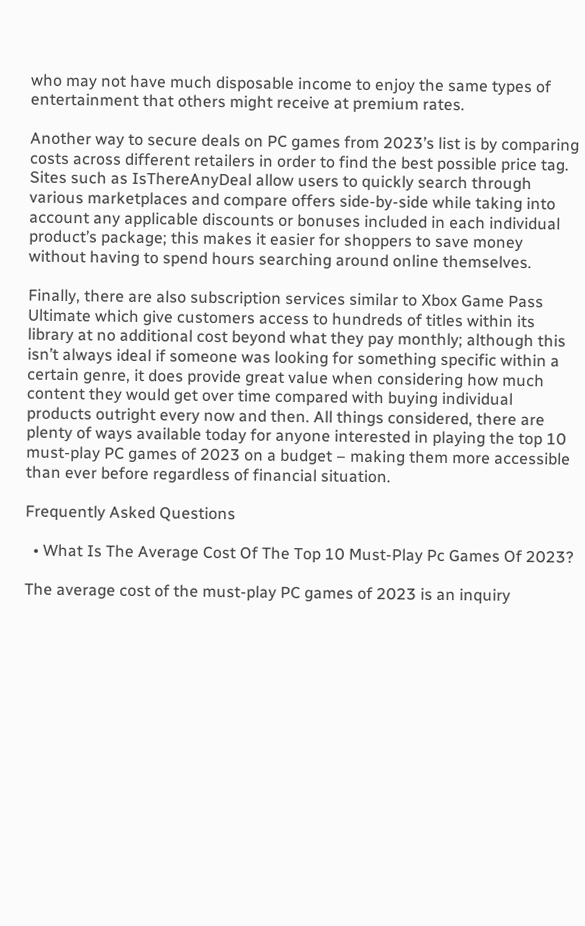who may not have much disposable income to enjoy the same types of entertainment that others might receive at premium rates.

Another way to secure deals on PC games from 2023’s list is by comparing costs across different retailers in order to find the best possible price tag. Sites such as IsThereAnyDeal allow users to quickly search through various marketplaces and compare offers side-by-side while taking into account any applicable discounts or bonuses included in each individual product’s package; this makes it easier for shoppers to save money without having to spend hours searching around online themselves.

Finally, there are also subscription services similar to Xbox Game Pass Ultimate which give customers access to hundreds of titles within its library at no additional cost beyond what they pay monthly; although this isn’t always ideal if someone was looking for something specific within a certain genre, it does provide great value when considering how much content they would get over time compared with buying individual products outright every now and then. All things considered, there are plenty of ways available today for anyone interested in playing the top 10 must-play PC games of 2023 on a budget – making them more accessible than ever before regardless of financial situation.

Frequently Asked Questions

  • What Is The Average Cost Of The Top 10 Must-Play Pc Games Of 2023?

The average cost of the must-play PC games of 2023 is an inquiry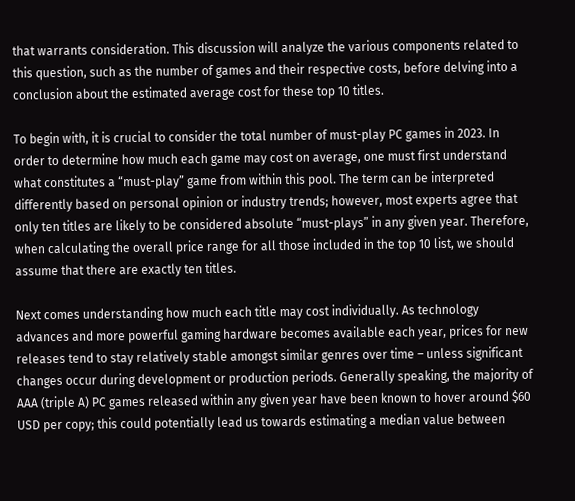that warrants consideration. This discussion will analyze the various components related to this question, such as the number of games and their respective costs, before delving into a conclusion about the estimated average cost for these top 10 titles.

To begin with, it is crucial to consider the total number of must-play PC games in 2023. In order to determine how much each game may cost on average, one must first understand what constitutes a “must-play” game from within this pool. The term can be interpreted differently based on personal opinion or industry trends; however, most experts agree that only ten titles are likely to be considered absolute “must-plays” in any given year. Therefore, when calculating the overall price range for all those included in the top 10 list, we should assume that there are exactly ten titles.

Next comes understanding how much each title may cost individually. As technology advances and more powerful gaming hardware becomes available each year, prices for new releases tend to stay relatively stable amongst similar genres over time – unless significant changes occur during development or production periods. Generally speaking, the majority of AAA (triple A) PC games released within any given year have been known to hover around $60 USD per copy; this could potentially lead us towards estimating a median value between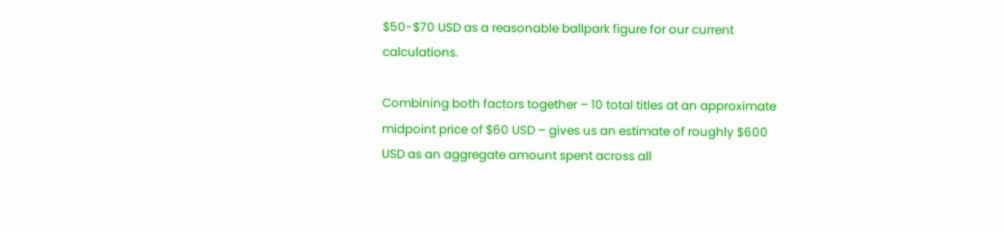$50-$70 USD as a reasonable ballpark figure for our current calculations.

Combining both factors together – 10 total titles at an approximate midpoint price of $60 USD – gives us an estimate of roughly $600 USD as an aggregate amount spent across all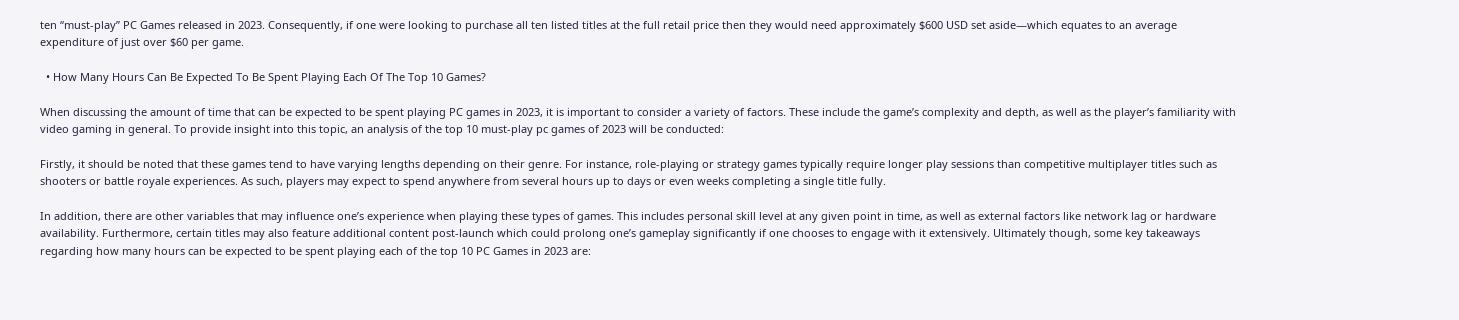ten “must-play” PC Games released in 2023. Consequently, if one were looking to purchase all ten listed titles at the full retail price then they would need approximately $600 USD set aside—which equates to an average expenditure of just over $60 per game.

  • How Many Hours Can Be Expected To Be Spent Playing Each Of The Top 10 Games?

When discussing the amount of time that can be expected to be spent playing PC games in 2023, it is important to consider a variety of factors. These include the game’s complexity and depth, as well as the player’s familiarity with video gaming in general. To provide insight into this topic, an analysis of the top 10 must-play pc games of 2023 will be conducted:

Firstly, it should be noted that these games tend to have varying lengths depending on their genre. For instance, role-playing or strategy games typically require longer play sessions than competitive multiplayer titles such as shooters or battle royale experiences. As such, players may expect to spend anywhere from several hours up to days or even weeks completing a single title fully.

In addition, there are other variables that may influence one’s experience when playing these types of games. This includes personal skill level at any given point in time, as well as external factors like network lag or hardware availability. Furthermore, certain titles may also feature additional content post-launch which could prolong one’s gameplay significantly if one chooses to engage with it extensively. Ultimately though, some key takeaways regarding how many hours can be expected to be spent playing each of the top 10 PC Games in 2023 are: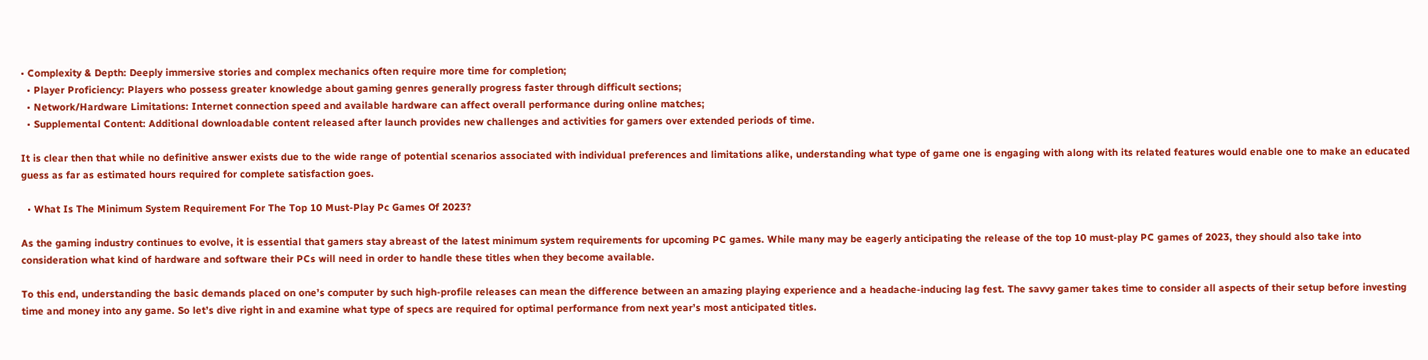• Complexity & Depth: Deeply immersive stories and complex mechanics often require more time for completion;
  • Player Proficiency: Players who possess greater knowledge about gaming genres generally progress faster through difficult sections;
  • Network/Hardware Limitations: Internet connection speed and available hardware can affect overall performance during online matches;
  • Supplemental Content: Additional downloadable content released after launch provides new challenges and activities for gamers over extended periods of time.

It is clear then that while no definitive answer exists due to the wide range of potential scenarios associated with individual preferences and limitations alike, understanding what type of game one is engaging with along with its related features would enable one to make an educated guess as far as estimated hours required for complete satisfaction goes.

  • What Is The Minimum System Requirement For The Top 10 Must-Play Pc Games Of 2023?

As the gaming industry continues to evolve, it is essential that gamers stay abreast of the latest minimum system requirements for upcoming PC games. While many may be eagerly anticipating the release of the top 10 must-play PC games of 2023, they should also take into consideration what kind of hardware and software their PCs will need in order to handle these titles when they become available.

To this end, understanding the basic demands placed on one’s computer by such high-profile releases can mean the difference between an amazing playing experience and a headache-inducing lag fest. The savvy gamer takes time to consider all aspects of their setup before investing time and money into any game. So let’s dive right in and examine what type of specs are required for optimal performance from next year’s most anticipated titles.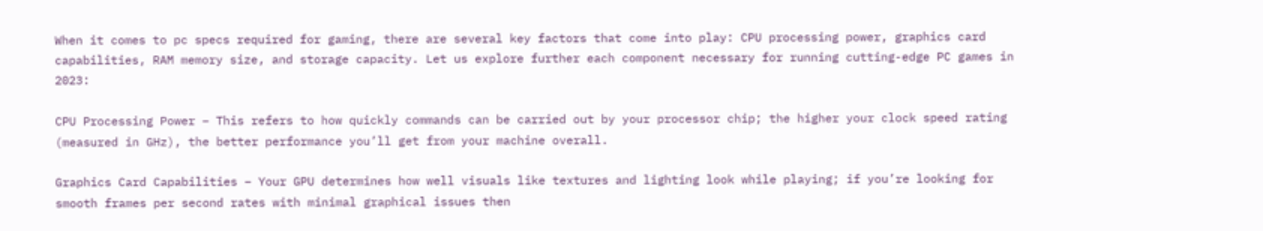When it comes to pc specs required for gaming, there are several key factors that come into play: CPU processing power, graphics card capabilities, RAM memory size, and storage capacity. Let us explore further each component necessary for running cutting-edge PC games in 2023:

CPU Processing Power – This refers to how quickly commands can be carried out by your processor chip; the higher your clock speed rating (measured in GHz), the better performance you’ll get from your machine overall.

Graphics Card Capabilities – Your GPU determines how well visuals like textures and lighting look while playing; if you’re looking for smooth frames per second rates with minimal graphical issues then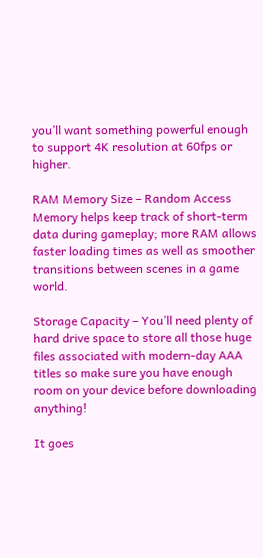you’ll want something powerful enough to support 4K resolution at 60fps or higher.

RAM Memory Size – Random Access Memory helps keep track of short-term data during gameplay; more RAM allows faster loading times as well as smoother transitions between scenes in a game world.

Storage Capacity – You’ll need plenty of hard drive space to store all those huge files associated with modern-day AAA titles so make sure you have enough room on your device before downloading anything!

It goes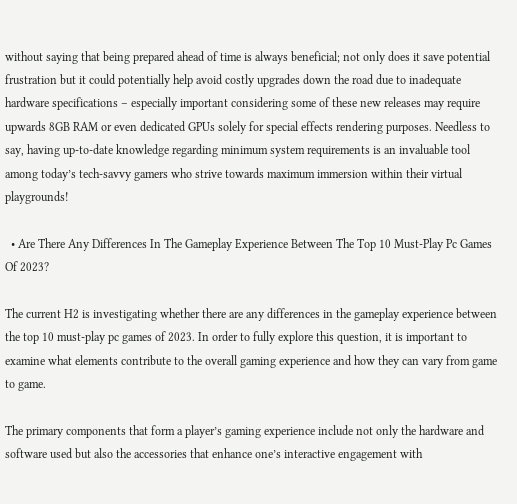without saying that being prepared ahead of time is always beneficial; not only does it save potential frustration but it could potentially help avoid costly upgrades down the road due to inadequate hardware specifications – especially important considering some of these new releases may require upwards 8GB RAM or even dedicated GPUs solely for special effects rendering purposes. Needless to say, having up-to-date knowledge regarding minimum system requirements is an invaluable tool among today’s tech-savvy gamers who strive towards maximum immersion within their virtual playgrounds!

  • Are There Any Differences In The Gameplay Experience Between The Top 10 Must-Play Pc Games Of 2023?

The current H2 is investigating whether there are any differences in the gameplay experience between the top 10 must-play pc games of 2023. In order to fully explore this question, it is important to examine what elements contribute to the overall gaming experience and how they can vary from game to game.

The primary components that form a player’s gaming experience include not only the hardware and software used but also the accessories that enhance one’s interactive engagement with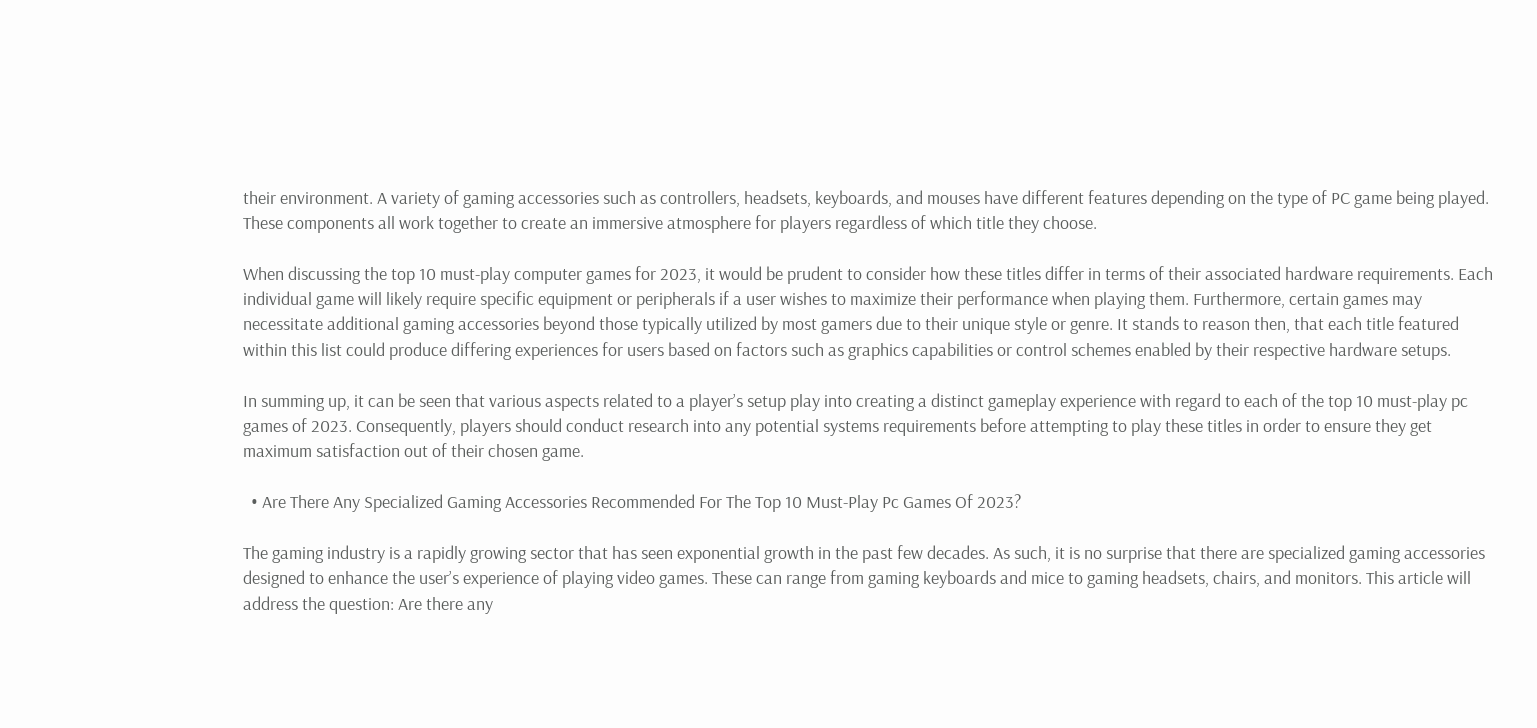their environment. A variety of gaming accessories such as controllers, headsets, keyboards, and mouses have different features depending on the type of PC game being played. These components all work together to create an immersive atmosphere for players regardless of which title they choose.

When discussing the top 10 must-play computer games for 2023, it would be prudent to consider how these titles differ in terms of their associated hardware requirements. Each individual game will likely require specific equipment or peripherals if a user wishes to maximize their performance when playing them. Furthermore, certain games may necessitate additional gaming accessories beyond those typically utilized by most gamers due to their unique style or genre. It stands to reason then, that each title featured within this list could produce differing experiences for users based on factors such as graphics capabilities or control schemes enabled by their respective hardware setups.

In summing up, it can be seen that various aspects related to a player’s setup play into creating a distinct gameplay experience with regard to each of the top 10 must-play pc games of 2023. Consequently, players should conduct research into any potential systems requirements before attempting to play these titles in order to ensure they get maximum satisfaction out of their chosen game.

  • Are There Any Specialized Gaming Accessories Recommended For The Top 10 Must-Play Pc Games Of 2023?

The gaming industry is a rapidly growing sector that has seen exponential growth in the past few decades. As such, it is no surprise that there are specialized gaming accessories designed to enhance the user’s experience of playing video games. These can range from gaming keyboards and mice to gaming headsets, chairs, and monitors. This article will address the question: Are there any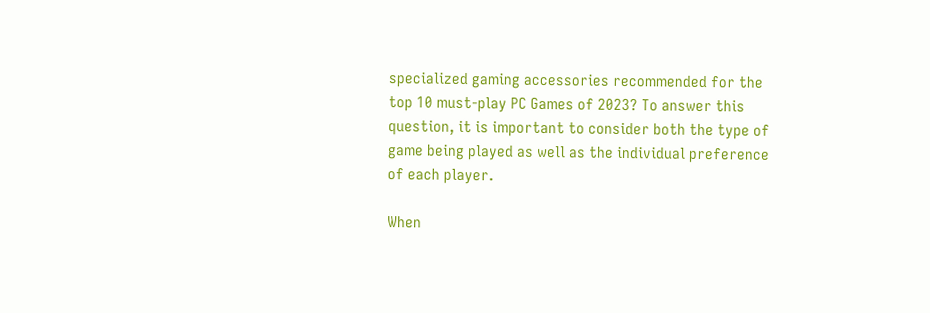specialized gaming accessories recommended for the top 10 must-play PC Games of 2023? To answer this question, it is important to consider both the type of game being played as well as the individual preference of each player.

When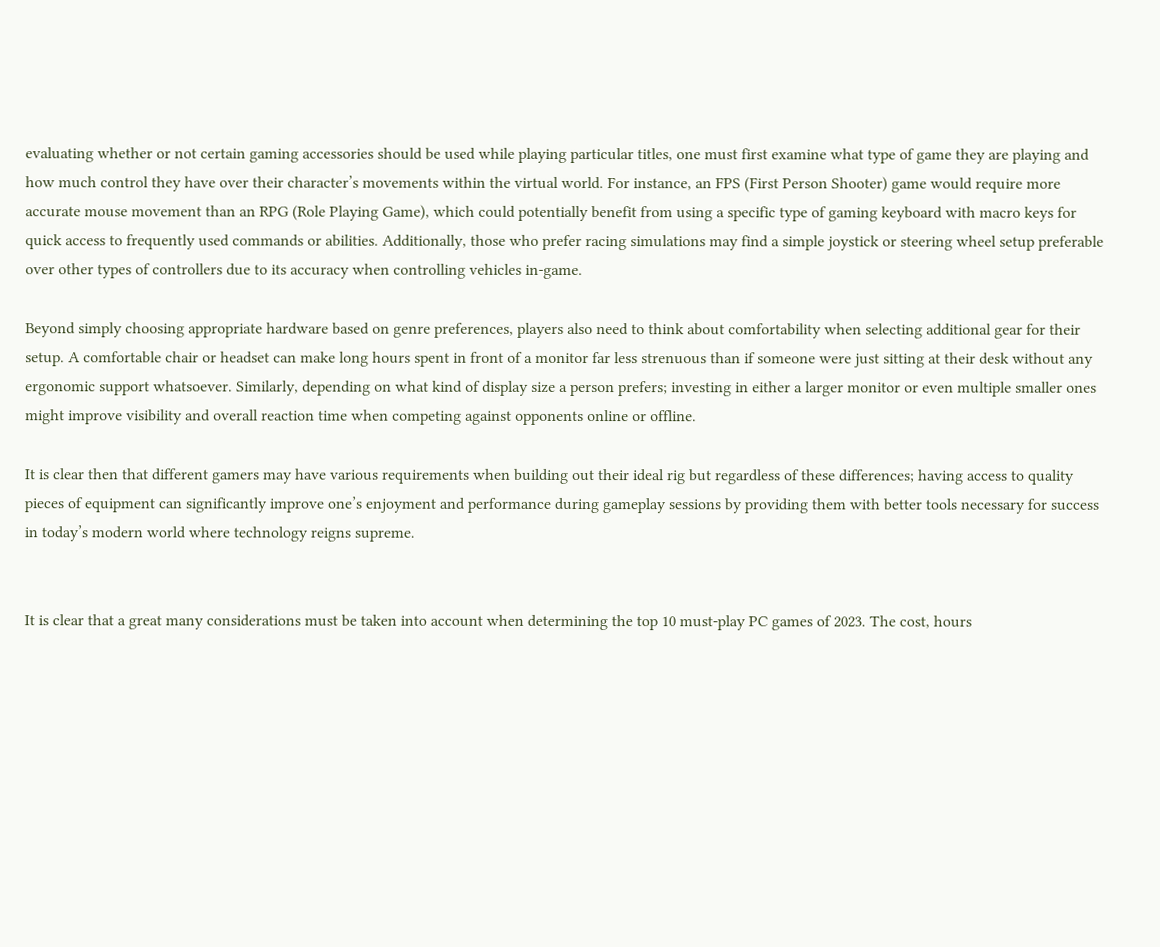evaluating whether or not certain gaming accessories should be used while playing particular titles, one must first examine what type of game they are playing and how much control they have over their character’s movements within the virtual world. For instance, an FPS (First Person Shooter) game would require more accurate mouse movement than an RPG (Role Playing Game), which could potentially benefit from using a specific type of gaming keyboard with macro keys for quick access to frequently used commands or abilities. Additionally, those who prefer racing simulations may find a simple joystick or steering wheel setup preferable over other types of controllers due to its accuracy when controlling vehicles in-game.

Beyond simply choosing appropriate hardware based on genre preferences, players also need to think about comfortability when selecting additional gear for their setup. A comfortable chair or headset can make long hours spent in front of a monitor far less strenuous than if someone were just sitting at their desk without any ergonomic support whatsoever. Similarly, depending on what kind of display size a person prefers; investing in either a larger monitor or even multiple smaller ones might improve visibility and overall reaction time when competing against opponents online or offline.

It is clear then that different gamers may have various requirements when building out their ideal rig but regardless of these differences; having access to quality pieces of equipment can significantly improve one’s enjoyment and performance during gameplay sessions by providing them with better tools necessary for success in today’s modern world where technology reigns supreme.


It is clear that a great many considerations must be taken into account when determining the top 10 must-play PC games of 2023. The cost, hours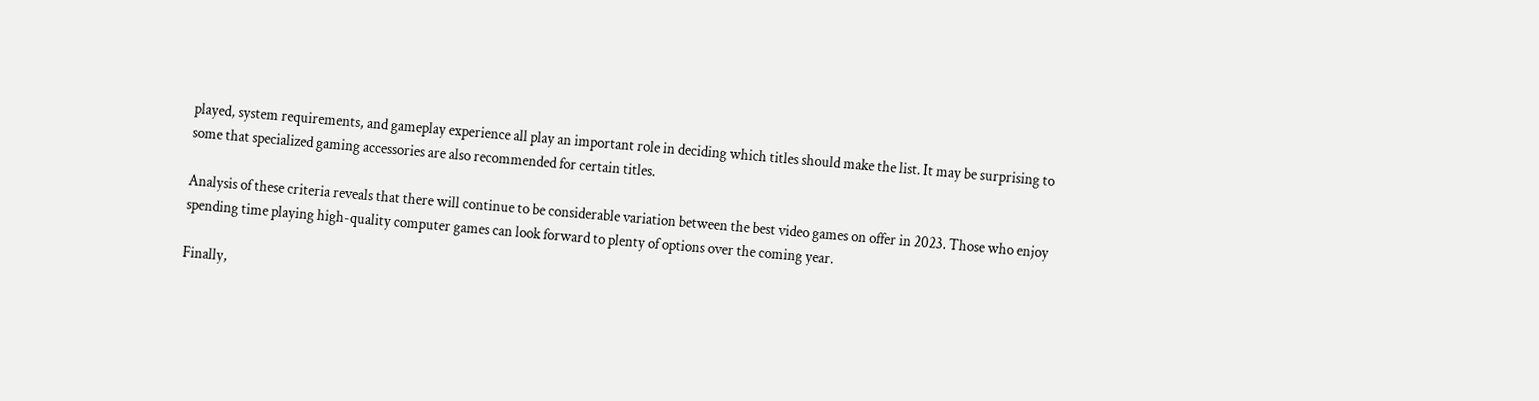played, system requirements, and gameplay experience all play an important role in deciding which titles should make the list. It may be surprising to some that specialized gaming accessories are also recommended for certain titles.

Analysis of these criteria reveals that there will continue to be considerable variation between the best video games on offer in 2023. Those who enjoy spending time playing high-quality computer games can look forward to plenty of options over the coming year.

Finally,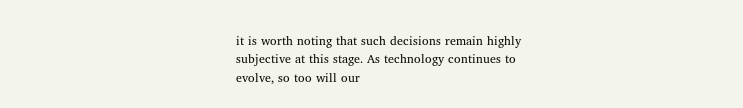it is worth noting that such decisions remain highly subjective at this stage. As technology continues to evolve, so too will our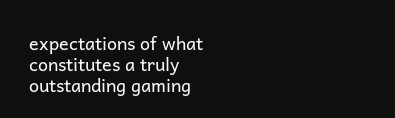expectations of what constitutes a truly outstanding gaming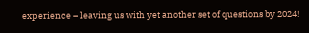experience – leaving us with yet another set of questions by 2024!